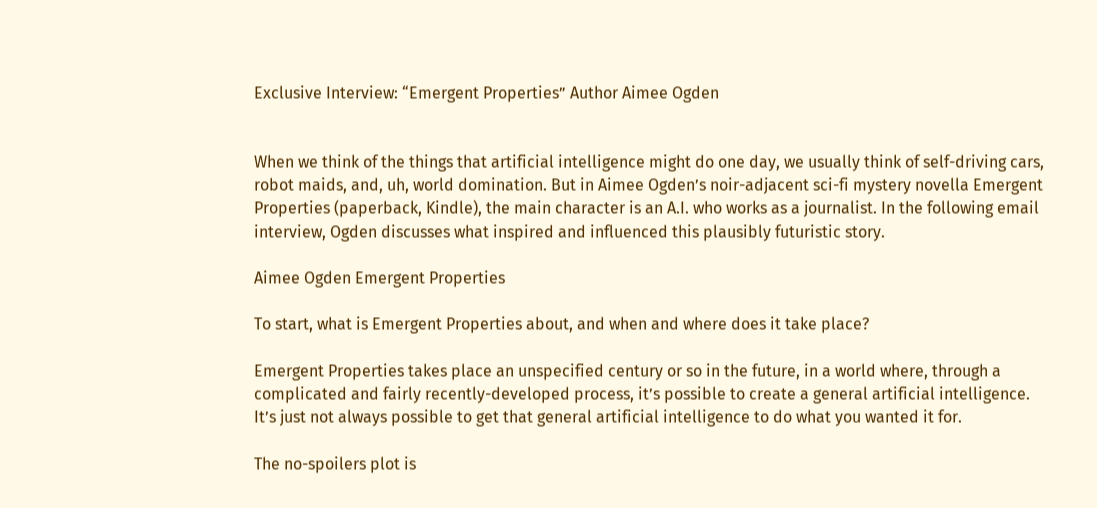Exclusive Interview: “Emergent Properties” Author Aimee Ogden


When we think of the things that artificial intelligence might do one day, we usually think of self-driving cars, robot maids, and, uh, world domination. But in Aimee Ogden’s noir-adjacent sci-fi mystery novella Emergent Properties (paperback, Kindle), the main character is an A.I. who works as a journalist. In the following email interview, Ogden discusses what inspired and influenced this plausibly futuristic story.

Aimee Ogden Emergent Properties

To start, what is Emergent Properties about, and when and where does it take place?

Emergent Properties takes place an unspecified century or so in the future, in a world where, through a complicated and fairly recently-developed process, it’s possible to create a general artificial intelligence. It’s just not always possible to get that general artificial intelligence to do what you wanted it for.

The no-spoilers plot is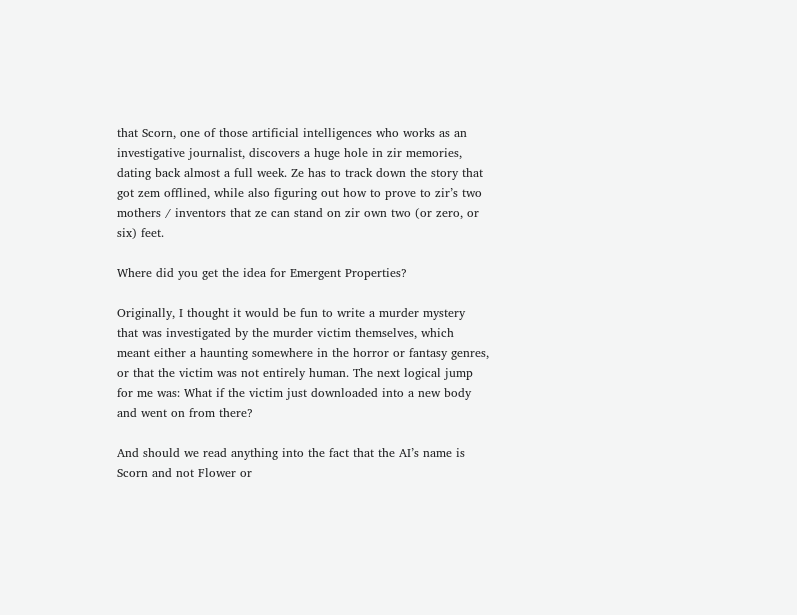that Scorn, one of those artificial intelligences who works as an investigative journalist, discovers a huge hole in zir memories, dating back almost a full week. Ze has to track down the story that got zem offlined, while also figuring out how to prove to zir’s two mothers / inventors that ze can stand on zir own two (or zero, or six) feet.

Where did you get the idea for Emergent Properties?

Originally, I thought it would be fun to write a murder mystery that was investigated by the murder victim themselves, which meant either a haunting somewhere in the horror or fantasy genres, or that the victim was not entirely human. The next logical jump for me was: What if the victim just downloaded into a new body and went on from there?

And should we read anything into the fact that the AI’s name is Scorn and not Flower or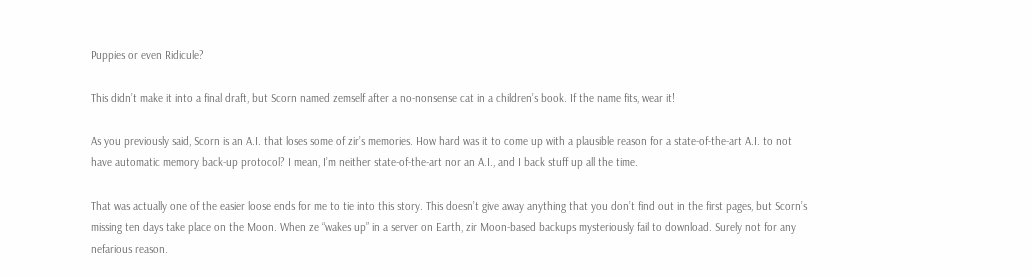Puppies or even Ridicule?

This didn’t make it into a final draft, but Scorn named zemself after a no-nonsense cat in a children’s book. If the name fits, wear it!

As you previously said, Scorn is an A.I. that loses some of zir’s memories. How hard was it to come up with a plausible reason for a state-of-the-art A.I. to not have automatic memory back-up protocol? I mean, I’m neither state-of-the-art nor an A.I., and I back stuff up all the time.

That was actually one of the easier loose ends for me to tie into this story. This doesn’t give away anything that you don’t find out in the first pages, but Scorn’s missing ten days take place on the Moon. When ze “wakes up” in a server on Earth, zir Moon-based backups mysteriously fail to download. Surely not for any nefarious reason.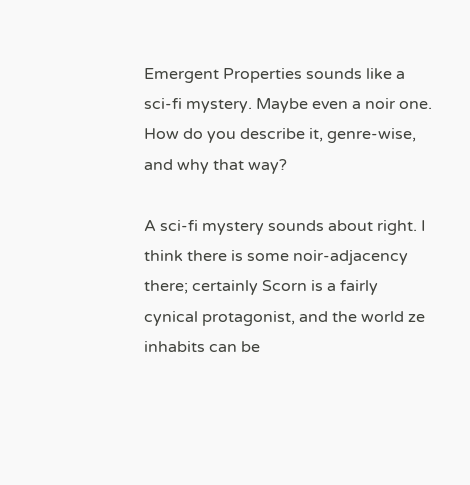Emergent Properties sounds like a sci-fi mystery. Maybe even a noir one. How do you describe it, genre-wise, and why that way?

A sci-fi mystery sounds about right. I think there is some noir-adjacency there; certainly Scorn is a fairly cynical protagonist, and the world ze inhabits can be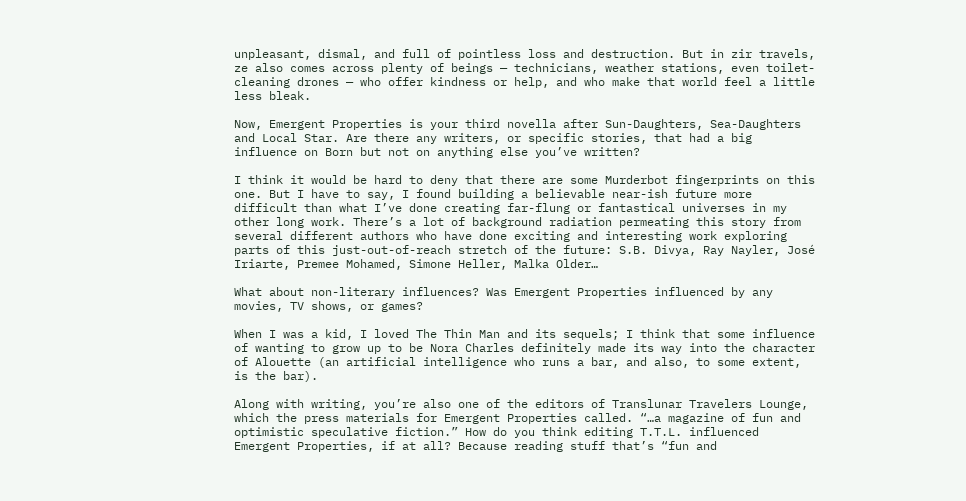unpleasant, dismal, and full of pointless loss and destruction. But in zir travels, ze also comes across plenty of beings — technicians, weather stations, even toilet-cleaning drones — who offer kindness or help, and who make that world feel a little less bleak.

Now, Emergent Properties is your third novella after Sun-Daughters, Sea-Daughters and Local Star. Are there any writers, or specific stories, that had a big influence on Born but not on anything else you’ve written?

I think it would be hard to deny that there are some Murderbot fingerprints on this one. But I have to say, I found building a believable near-ish future more difficult than what I’ve done creating far-flung or fantastical universes in my other long work. There’s a lot of background radiation permeating this story from several different authors who have done exciting and interesting work exploring parts of this just-out-of-reach stretch of the future: S.B. Divya, Ray Nayler, José Iriarte, Premee Mohamed, Simone Heller, Malka Older…

What about non-literary influences? Was Emergent Properties influenced by any movies, TV shows, or games?

When I was a kid, I loved The Thin Man and its sequels; I think that some influence of wanting to grow up to be Nora Charles definitely made its way into the character of Alouette (an artificial intelligence who runs a bar, and also, to some extent, is the bar).

Along with writing, you’re also one of the editors of Translunar Travelers Lounge, which the press materials for Emergent Properties called. “…a magazine of fun and optimistic speculative fiction.” How do you think editing T.T.L. influenced Emergent Properties, if at all? Because reading stuff that’s “fun and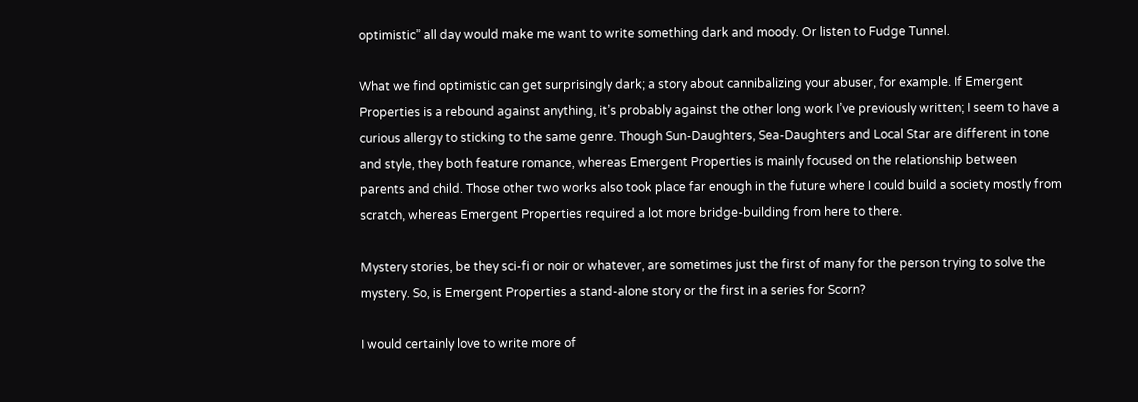optimistic” all day would make me want to write something dark and moody. Or listen to Fudge Tunnel.

What we find optimistic can get surprisingly dark; a story about cannibalizing your abuser, for example. If Emergent Properties is a rebound against anything, it’s probably against the other long work I’ve previously written; I seem to have a curious allergy to sticking to the same genre. Though Sun-Daughters, Sea-Daughters and Local Star are different in tone and style, they both feature romance, whereas Emergent Properties is mainly focused on the relationship between parents and child. Those other two works also took place far enough in the future where I could build a society mostly from scratch, whereas Emergent Properties required a lot more bridge-building from here to there.

Mystery stories, be they sci-fi or noir or whatever, are sometimes just the first of many for the person trying to solve the mystery. So, is Emergent Properties a stand-alone story or the first in a series for Scorn?

I would certainly love to write more of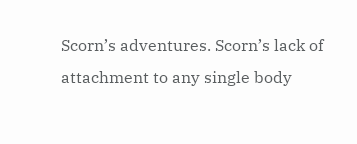Scorn’s adventures. Scorn’s lack of attachment to any single body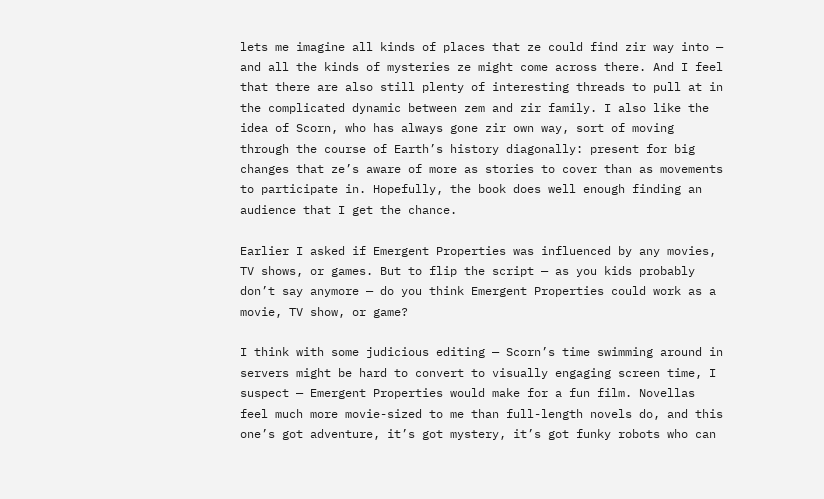lets me imagine all kinds of places that ze could find zir way into — and all the kinds of mysteries ze might come across there. And I feel that there are also still plenty of interesting threads to pull at in the complicated dynamic between zem and zir family. I also like the idea of Scorn, who has always gone zir own way, sort of moving through the course of Earth’s history diagonally: present for big changes that ze’s aware of more as stories to cover than as movements to participate in. Hopefully, the book does well enough finding an audience that I get the chance.

Earlier I asked if Emergent Properties was influenced by any movies, TV shows, or games. But to flip the script — as you kids probably don’t say anymore — do you think Emergent Properties could work as a movie, TV show, or game?

I think with some judicious editing — Scorn’s time swimming around in servers might be hard to convert to visually engaging screen time, I suspect — Emergent Properties would make for a fun film. Novellas feel much more movie-sized to me than full-length novels do, and this one’s got adventure, it’s got mystery, it’s got funky robots who can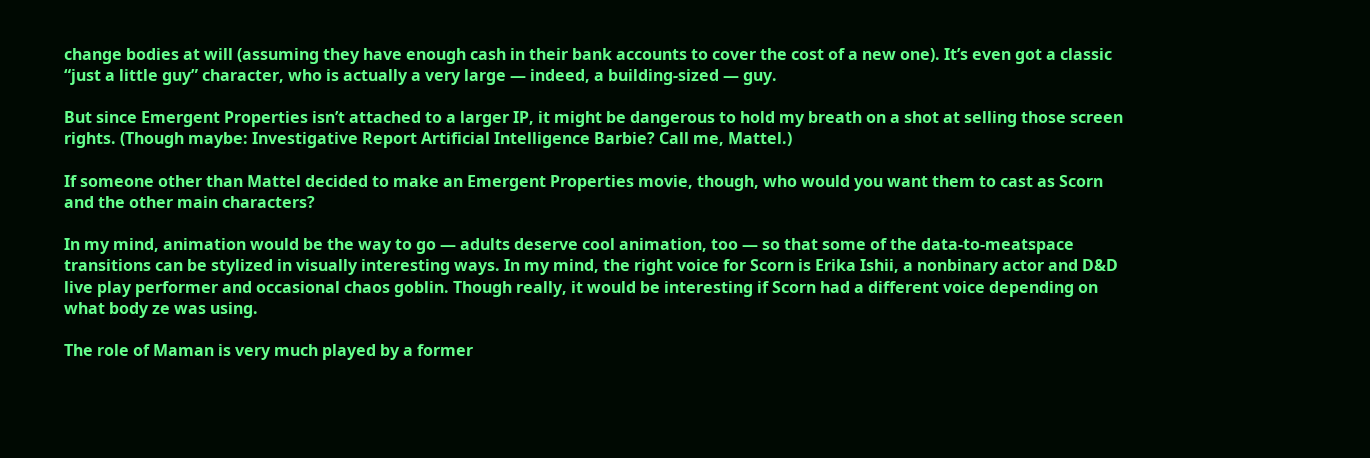change bodies at will (assuming they have enough cash in their bank accounts to cover the cost of a new one). It’s even got a classic “just a little guy” character, who is actually a very large — indeed, a building-sized — guy.

But since Emergent Properties isn’t attached to a larger IP, it might be dangerous to hold my breath on a shot at selling those screen rights. (Though maybe: Investigative Report Artificial Intelligence Barbie? Call me, Mattel.)

If someone other than Mattel decided to make an Emergent Properties movie, though, who would you want them to cast as Scorn and the other main characters?

In my mind, animation would be the way to go — adults deserve cool animation, too — so that some of the data-to-meatspace transitions can be stylized in visually interesting ways. In my mind, the right voice for Scorn is Erika Ishii, a nonbinary actor and D&D live play performer and occasional chaos goblin. Though really, it would be interesting if Scorn had a different voice depending on what body ze was using.

The role of Maman is very much played by a former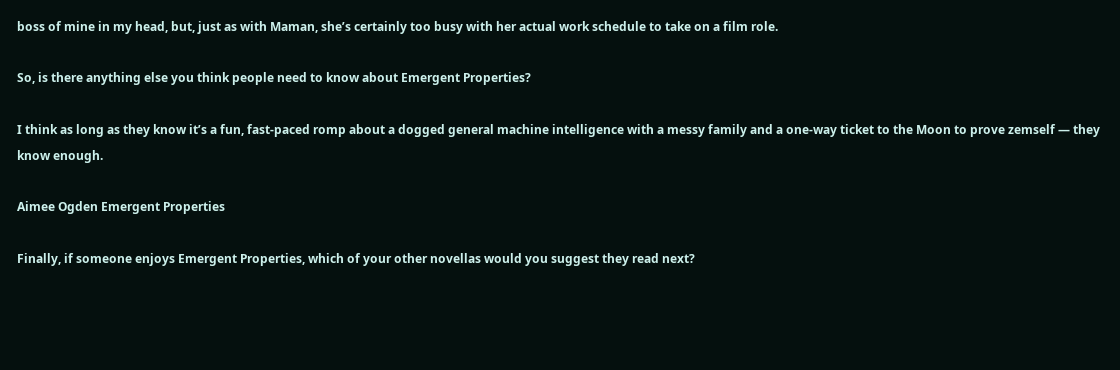boss of mine in my head, but, just as with Maman, she’s certainly too busy with her actual work schedule to take on a film role.

So, is there anything else you think people need to know about Emergent Properties?

I think as long as they know it’s a fun, fast-paced romp about a dogged general machine intelligence with a messy family and a one-way ticket to the Moon to prove zemself — they know enough.

Aimee Ogden Emergent Properties

Finally, if someone enjoys Emergent Properties, which of your other novellas would you suggest they read next?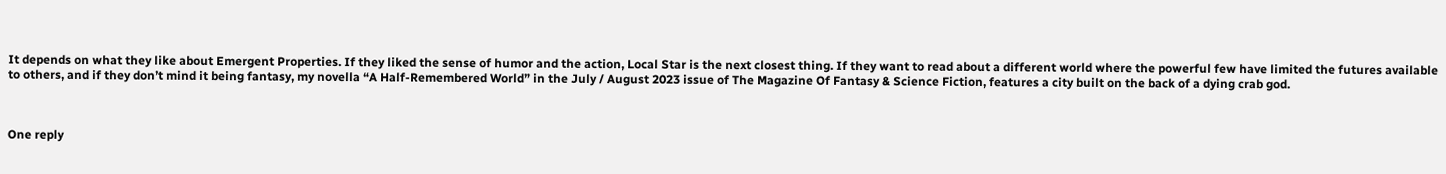It depends on what they like about Emergent Properties. If they liked the sense of humor and the action, Local Star is the next closest thing. If they want to read about a different world where the powerful few have limited the futures available to others, and if they don’t mind it being fantasy, my novella “A Half-Remembered World” in the July / August 2023 issue of The Magazine Of Fantasy & Science Fiction, features a city built on the back of a dying crab god.



One reply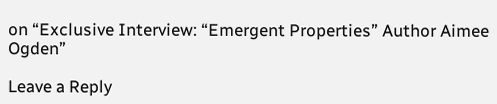on “Exclusive Interview: “Emergent Properties” Author Aimee Ogden”

Leave a Reply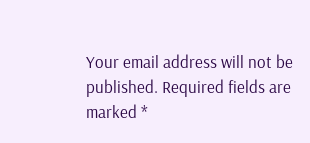Your email address will not be published. Required fields are marked *